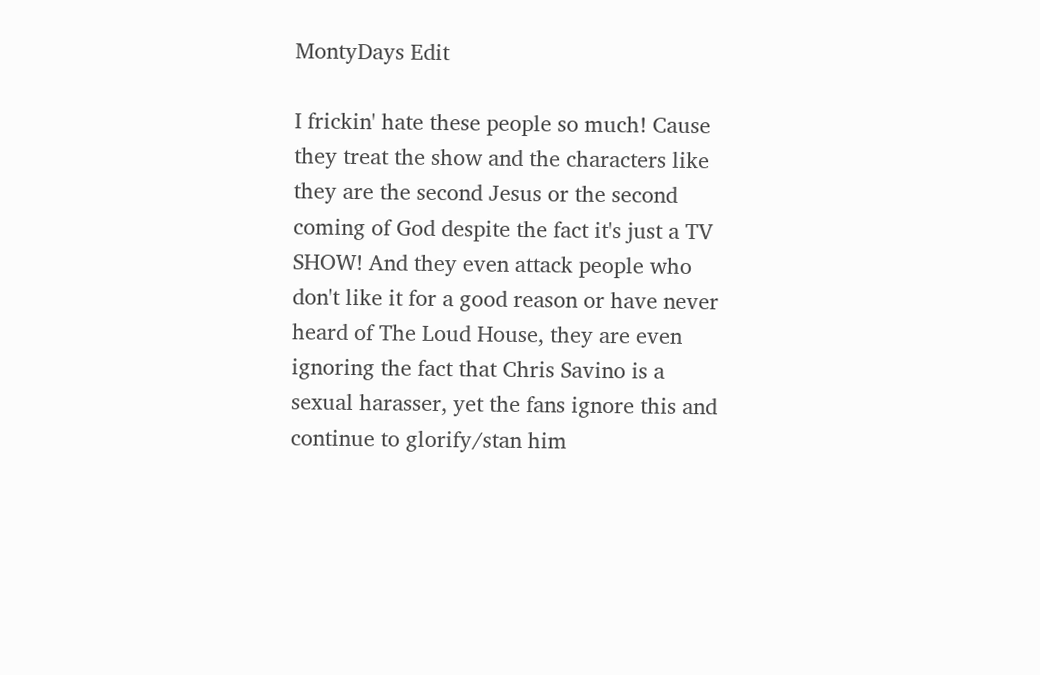MontyDays Edit

I frickin' hate these people so much! Cause they treat the show and the characters like they are the second Jesus or the second coming of God despite the fact it's just a TV SHOW! And they even attack people who don't like it for a good reason or have never heard of The Loud House, they are even ignoring the fact that Chris Savino is a sexual harasser, yet the fans ignore this and continue to glorify/stan him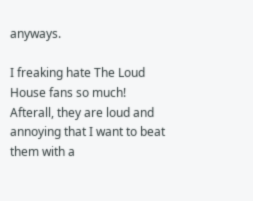anyways.

I freaking hate The Loud House fans so much! Afterall, they are loud and annoying that I want to beat them with a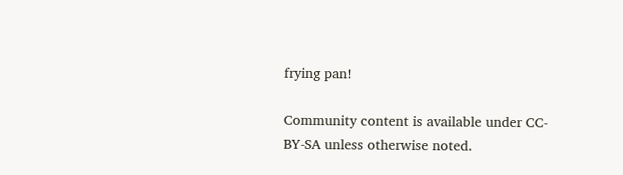frying pan!

Community content is available under CC-BY-SA unless otherwise noted.